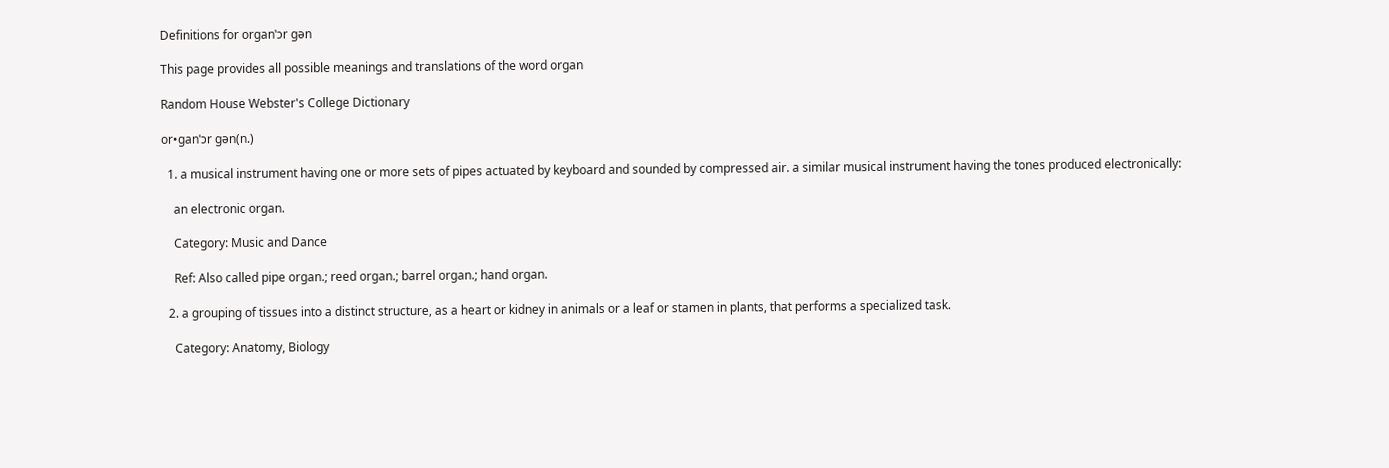Definitions for organˈɔr gən

This page provides all possible meanings and translations of the word organ

Random House Webster's College Dictionary

or•ganˈɔr gən(n.)

  1. a musical instrument having one or more sets of pipes actuated by keyboard and sounded by compressed air. a similar musical instrument having the tones produced electronically:

    an electronic organ.

    Category: Music and Dance

    Ref: Also called pipe organ.; reed organ.; barrel organ.; hand organ.

  2. a grouping of tissues into a distinct structure, as a heart or kidney in animals or a leaf or stamen in plants, that performs a specialized task.

    Category: Anatomy, Biology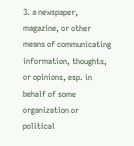3. a newspaper, magazine, or other means of communicating information, thoughts, or opinions, esp. in behalf of some organization or political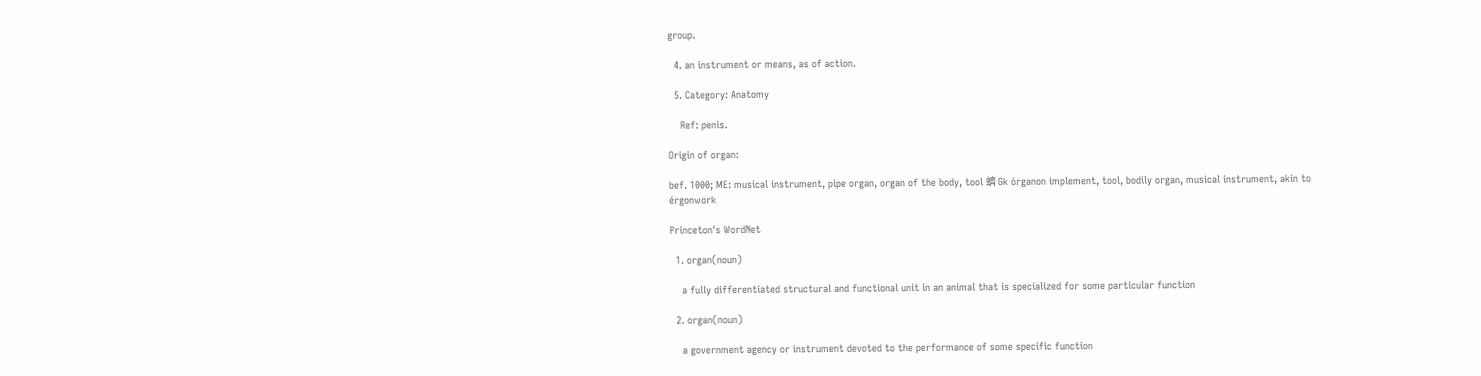group.

  4. an instrument or means, as of action.

  5. Category: Anatomy

    Ref: penis.

Origin of organ:

bef. 1000; ME: musical instrument, pipe organ, organ of the body, tool 蠐 Gk órganon implement, tool, bodily organ, musical instrument, akin to érgonwork

Princeton's WordNet

  1. organ(noun)

    a fully differentiated structural and functional unit in an animal that is specialized for some particular function

  2. organ(noun)

    a government agency or instrument devoted to the performance of some specific function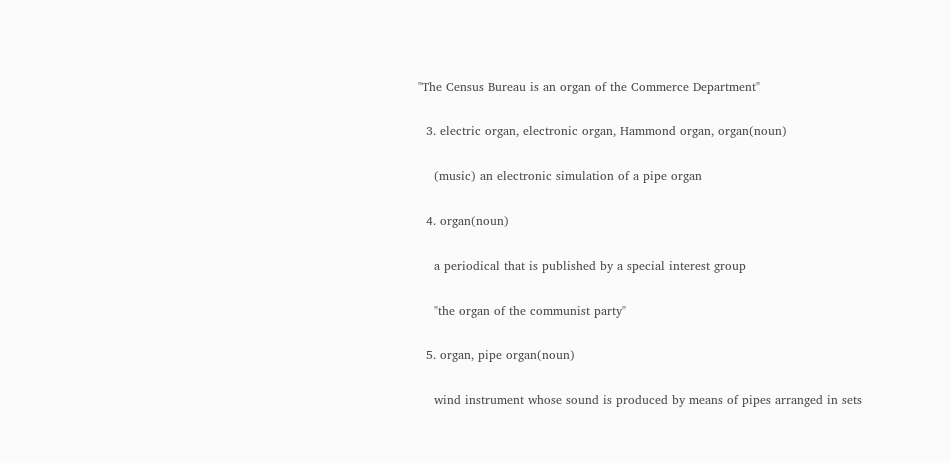"The Census Bureau is an organ of the Commerce Department"

  3. electric organ, electronic organ, Hammond organ, organ(noun)

    (music) an electronic simulation of a pipe organ

  4. organ(noun)

    a periodical that is published by a special interest group

    "the organ of the communist party"

  5. organ, pipe organ(noun)

    wind instrument whose sound is produced by means of pipes arranged in sets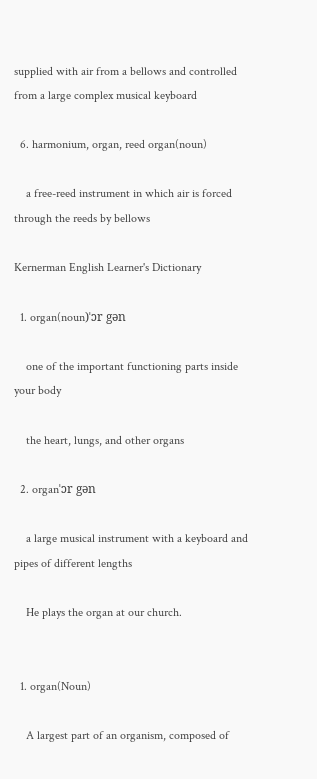supplied with air from a bellows and controlled from a large complex musical keyboard

  6. harmonium, organ, reed organ(noun)

    a free-reed instrument in which air is forced through the reeds by bellows

Kernerman English Learner's Dictionary

  1. organ(noun)ˈɔr gən

    one of the important functioning parts inside your body

    the heart, lungs, and other organs

  2. organˈɔr gən

    a large musical instrument with a keyboard and pipes of different lengths

    He plays the organ at our church.


  1. organ(Noun)

    A largest part of an organism, composed of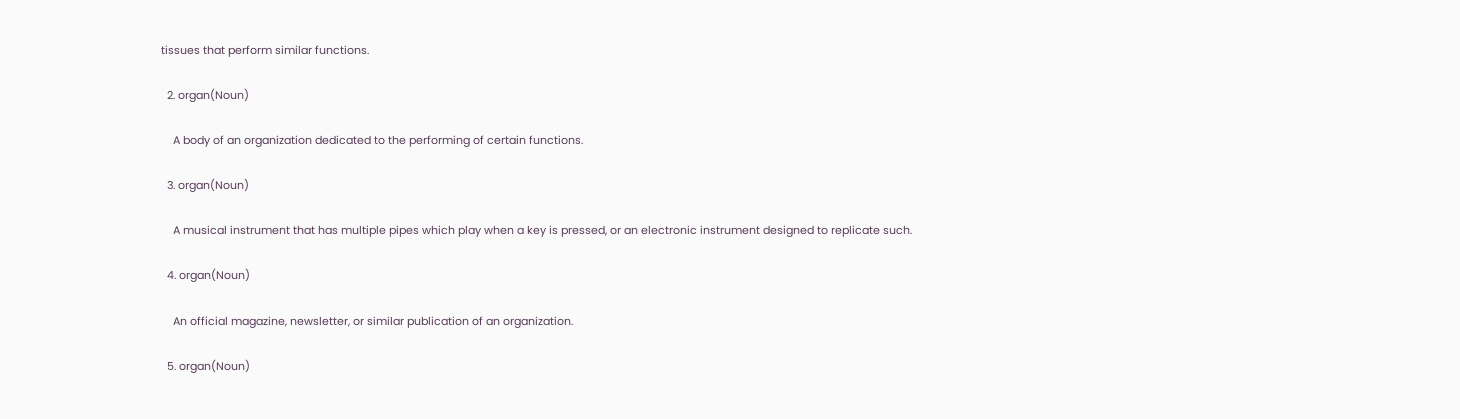tissues that perform similar functions.

  2. organ(Noun)

    A body of an organization dedicated to the performing of certain functions.

  3. organ(Noun)

    A musical instrument that has multiple pipes which play when a key is pressed, or an electronic instrument designed to replicate such.

  4. organ(Noun)

    An official magazine, newsletter, or similar publication of an organization.

  5. organ(Noun)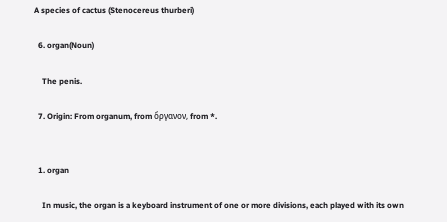A species of cactus (Stenocereus thurberi)

  6. organ(Noun)

    The penis.

  7. Origin: From organum, from ὄργανον, from *.


  1. organ

    In music, the organ is a keyboard instrument of one or more divisions, each played with its own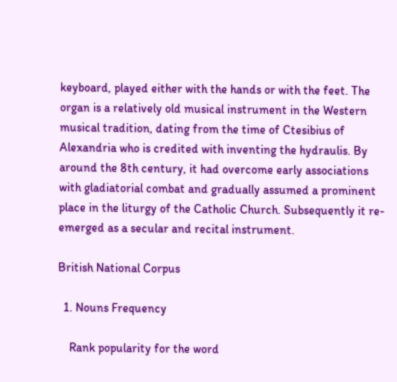keyboard, played either with the hands or with the feet. The organ is a relatively old musical instrument in the Western musical tradition, dating from the time of Ctesibius of Alexandria who is credited with inventing the hydraulis. By around the 8th century, it had overcome early associations with gladiatorial combat and gradually assumed a prominent place in the liturgy of the Catholic Church. Subsequently it re-emerged as a secular and recital instrument.

British National Corpus

  1. Nouns Frequency

    Rank popularity for the word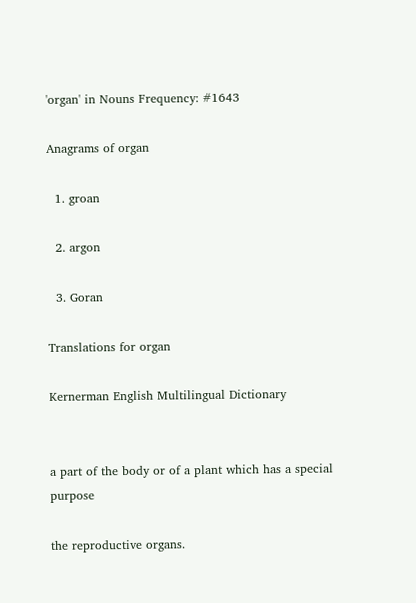'organ' in Nouns Frequency: #1643

Anagrams of organ

  1. groan

  2. argon

  3. Goran

Translations for organ

Kernerman English Multilingual Dictionary


a part of the body or of a plant which has a special purpose

the reproductive organs.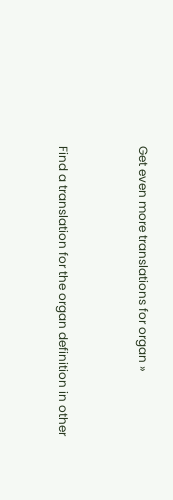Get even more translations for organ »


Find a translation for the organ definition in other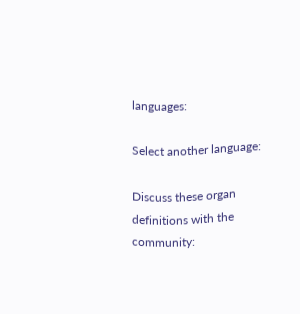languages:

Select another language:

Discuss these organ definitions with the community: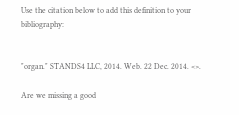Use the citation below to add this definition to your bibliography:


"organ." STANDS4 LLC, 2014. Web. 22 Dec. 2014. <>.

Are we missing a good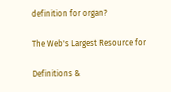definition for organ?

The Web's Largest Resource for

Definitions &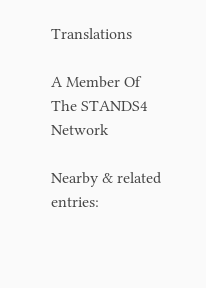Translations

A Member Of The STANDS4 Network

Nearby & related entries: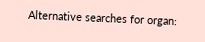Alternative searches for organ: